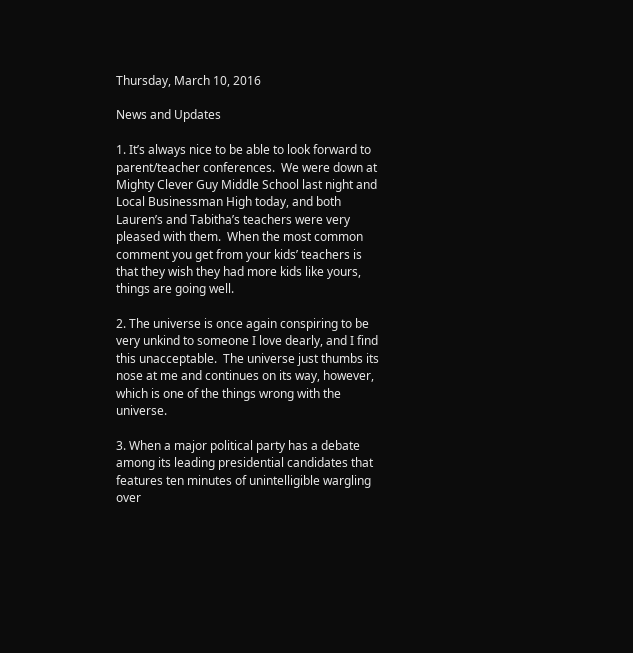Thursday, March 10, 2016

News and Updates

1. It’s always nice to be able to look forward to parent/teacher conferences.  We were down at Mighty Clever Guy Middle School last night and Local Businessman High today, and both Lauren’s and Tabitha’s teachers were very pleased with them.  When the most common comment you get from your kids’ teachers is that they wish they had more kids like yours, things are going well.

2. The universe is once again conspiring to be very unkind to someone I love dearly, and I find this unacceptable.  The universe just thumbs its nose at me and continues on its way, however, which is one of the things wrong with the universe.

3. When a major political party has a debate among its leading presidential candidates that features ten minutes of unintelligible wargling over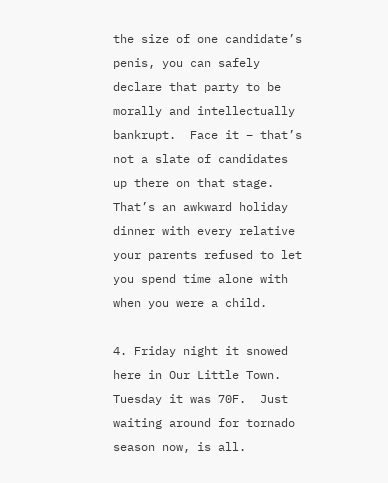the size of one candidate’s penis, you can safely declare that party to be morally and intellectually bankrupt.  Face it – that’s not a slate of candidates up there on that stage.  That’s an awkward holiday dinner with every relative your parents refused to let you spend time alone with when you were a child.

4. Friday night it snowed here in Our Little Town.  Tuesday it was 70F.  Just waiting around for tornado season now, is all.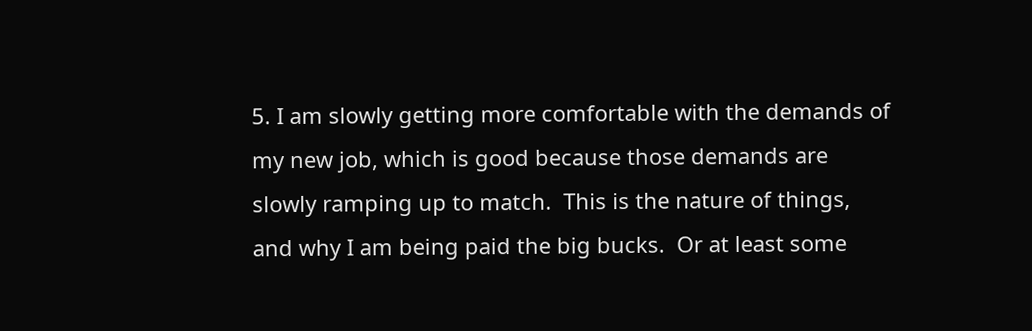5. I am slowly getting more comfortable with the demands of my new job, which is good because those demands are slowly ramping up to match.  This is the nature of things, and why I am being paid the big bucks.  Or at least some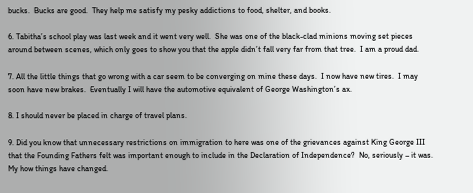bucks.  Bucks are good.  They help me satisfy my pesky addictions to food, shelter, and books.

6. Tabitha’s school play was last week and it went very well.  She was one of the black-clad minions moving set pieces around between scenes, which only goes to show you that the apple didn’t fall very far from that tree.  I am a proud dad.

7. All the little things that go wrong with a car seem to be converging on mine these days.  I now have new tires.  I may soon have new brakes.  Eventually I will have the automotive equivalent of George Washington’s ax.

8. I should never be placed in charge of travel plans.

9. Did you know that unnecessary restrictions on immigration to here was one of the grievances against King George III that the Founding Fathers felt was important enough to include in the Declaration of Independence?  No, seriously – it was.  My how things have changed.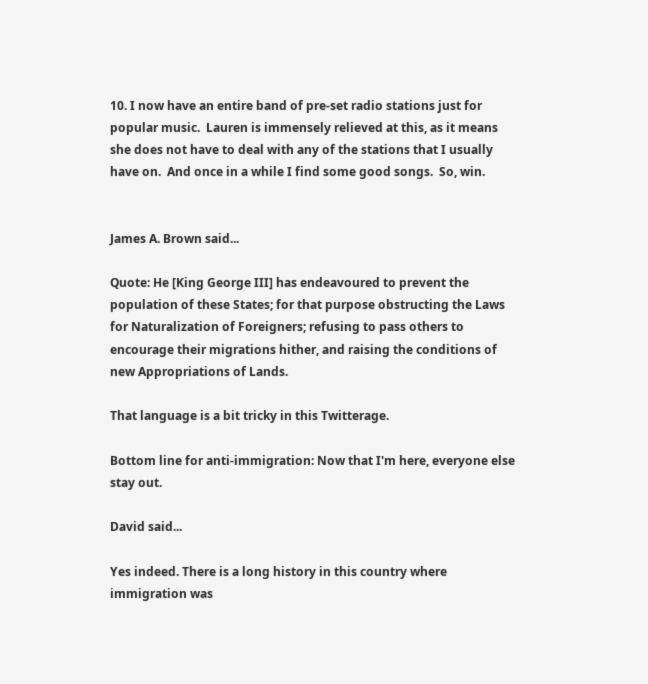10. I now have an entire band of pre-set radio stations just for popular music.  Lauren is immensely relieved at this, as it means she does not have to deal with any of the stations that I usually have on.  And once in a while I find some good songs.  So, win.


James A. Brown said...

Quote: He [King George III] has endeavoured to prevent the population of these States; for that purpose obstructing the Laws for Naturalization of Foreigners; refusing to pass others to encourage their migrations hither, and raising the conditions of new Appropriations of Lands.

That language is a bit tricky in this Twitterage.

Bottom line for anti-immigration: Now that I'm here, everyone else stay out.

David said...

Yes indeed. There is a long history in this country where immigration was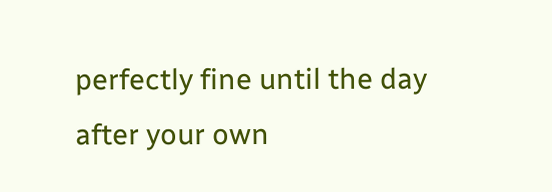perfectly fine until the day after your own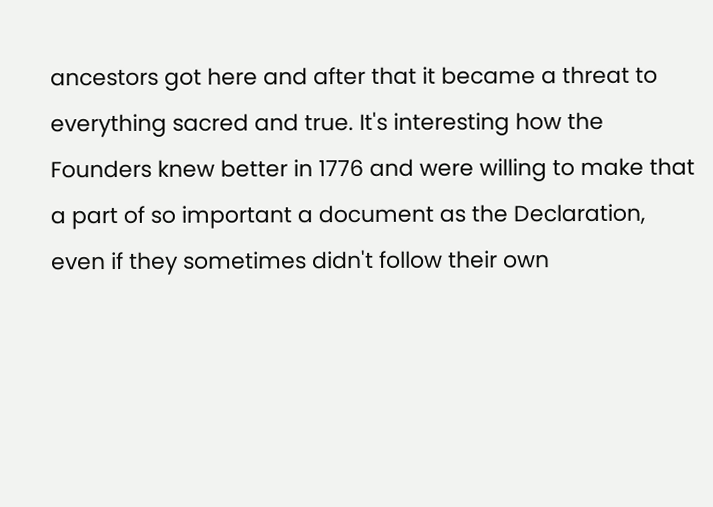ancestors got here and after that it became a threat to everything sacred and true. It's interesting how the Founders knew better in 1776 and were willing to make that a part of so important a document as the Declaration, even if they sometimes didn't follow their own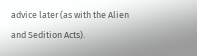advice later (as with the Alien and Sedition Acts).